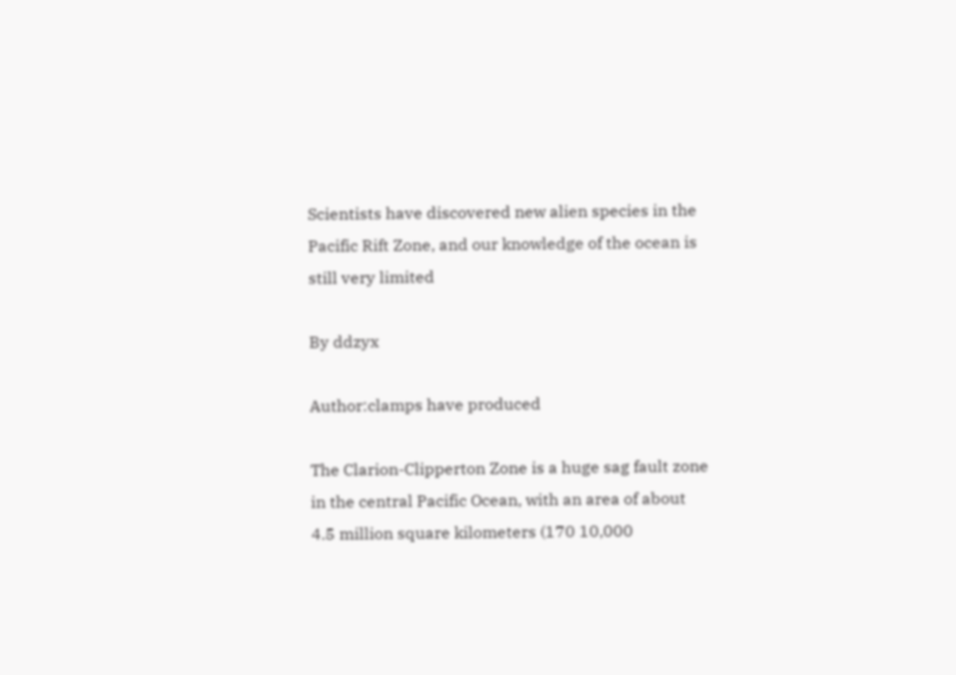Scientists have discovered new alien species in the Pacific Rift Zone, and our knowledge of the ocean is still very limited

By ddzyx

Author:clamps have produced

The Clarion-Clipperton Zone is a huge sag fault zone in the central Pacific Ocean, with an area of about 4.5 million square kilometers (170 10,000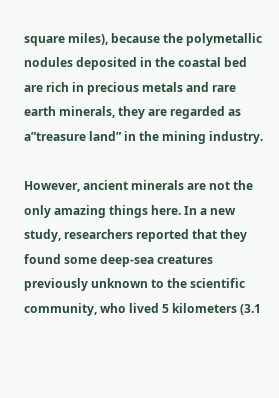square miles), because the polymetallic nodules deposited in the coastal bed are rich in precious metals and rare earth minerals, they are regarded as a”treasure land” in the mining industry.

However, ancient minerals are not the only amazing things here. In a new study, researchers reported that they found some deep-sea creatures previously unknown to the scientific community, who lived 5 kilometers (3.1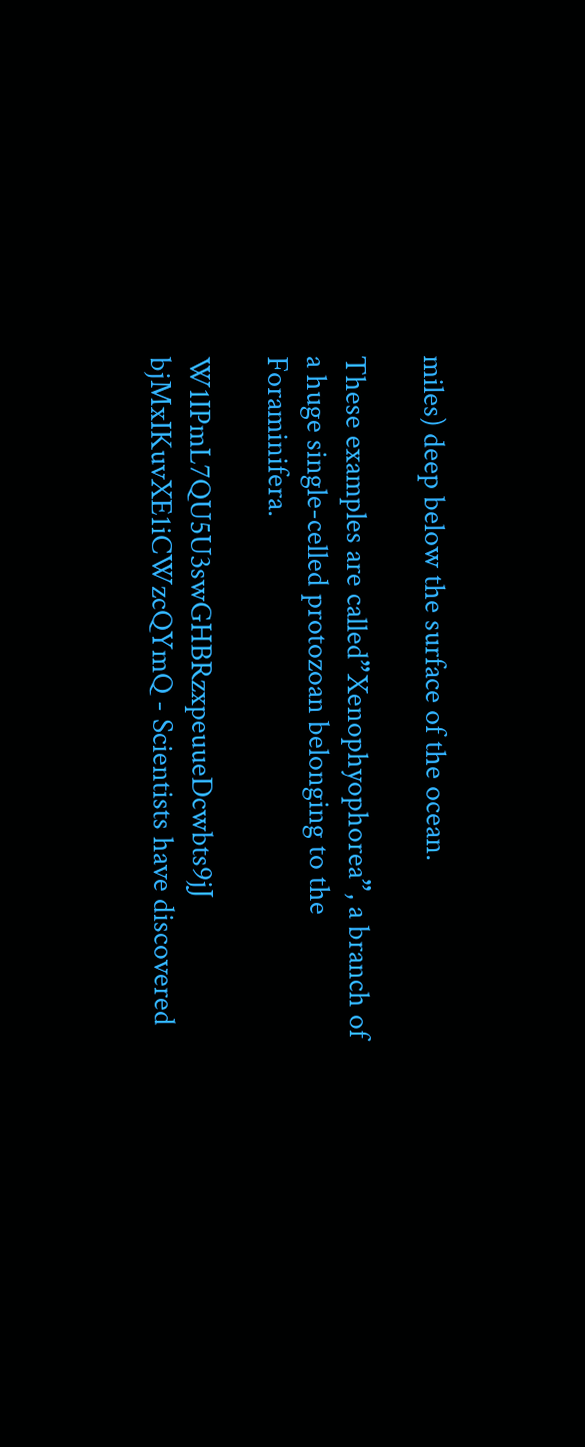miles) deep below the surface of the ocean.

These examples are called”Xenophyophorea”, a branch of a huge single-celled protozoan belonging to the Foraminifera.

W1IPmL7QU5U3swGHBRzxpeuueDcwbts9jJ bjMxIKuvXE1iCWzcQYmQ - Scientists have discovered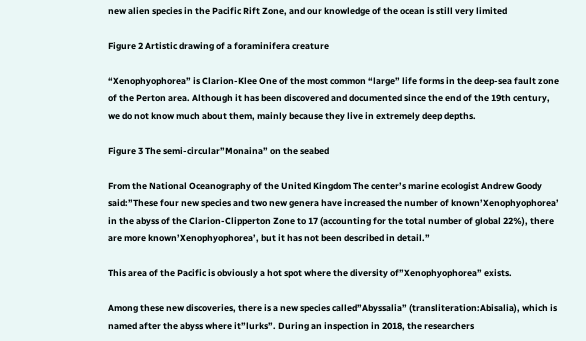new alien species in the Pacific Rift Zone, and our knowledge of the ocean is still very limited

Figure 2 Artistic drawing of a foraminifera creature

“Xenophyophorea” is Clarion-Klee One of the most common “large” life forms in the deep-sea fault zone of the Perton area. Although it has been discovered and documented since the end of the 19th century, we do not know much about them, mainly because they live in extremely deep depths.

Figure 3 The semi-circular”Monaina” on the seabed

From the National Oceanography of the United Kingdom The center’s marine ecologist Andrew Goody said:”These four new species and two new genera have increased the number of known’Xenophyophorea’ in the abyss of the Clarion-Clipperton Zone to 17 (accounting for the total number of global 22%), there are more known’Xenophyophorea’, but it has not been described in detail.”

This area of the Pacific is obviously a hot spot where the diversity of”Xenophyophorea” exists.

Among these new discoveries, there is a new species called”Abyssalia” (transliteration:Abisalia), which is named after the abyss where it”lurks”. During an inspection in 2018, the researchers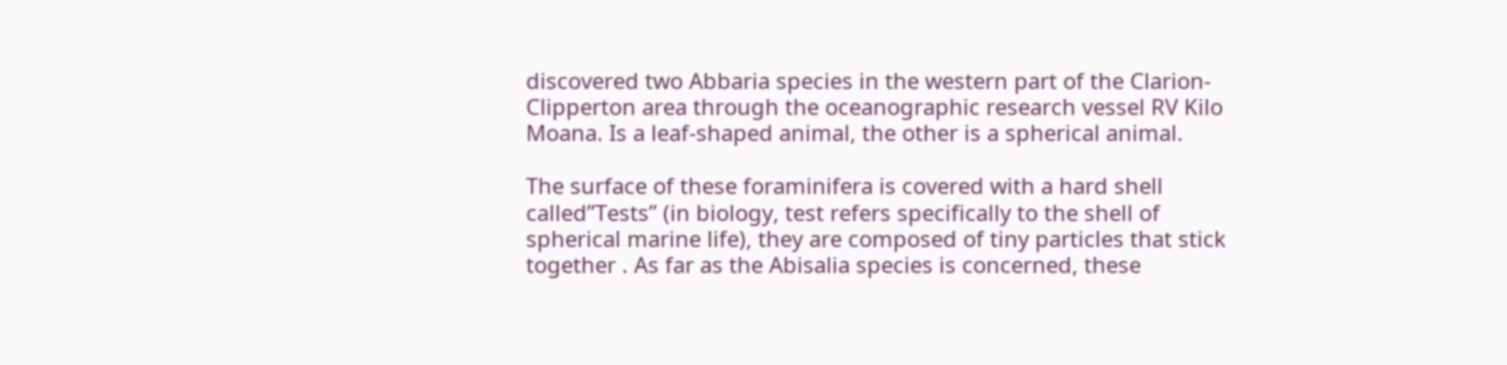discovered two Abbaria species in the western part of the Clarion-Clipperton area through the oceanographic research vessel RV Kilo Moana. Is a leaf-shaped animal, the other is a spherical animal.

The surface of these foraminifera is covered with a hard shell called”Tests” (in biology, test refers specifically to the shell of spherical marine life), they are composed of tiny particles that stick together . As far as the Abisalia species is concerned, these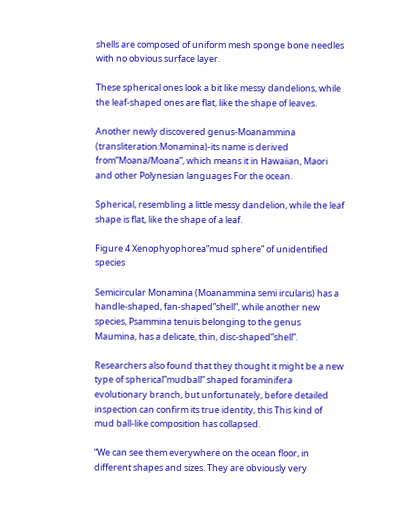shells are composed of uniform mesh sponge bone needles with no obvious surface layer.

These spherical ones look a bit like messy dandelions, while the leaf-shaped ones are flat, like the shape of leaves.

Another newly discovered genus-Moanammina (transliteration:Monamina)-its name is derived from”Moana/Moana”, which means it in Hawaiian, Maori and other Polynesian languages For the ocean.

Spherical, resembling a little messy dandelion, while the leaf shape is flat, like the shape of a leaf.

Figure 4 Xenophyophorea”mud sphere” of unidentified species

Semicircular Monamina (Moanammina semi ircularis) has a handle-shaped, fan-shaped”shell”, while another new species, Psammina tenuis belonging to the genus Maumina, has a delicate, thin, disc-shaped”shell”.

Researchers also found that they thought it might be a new type of spherical”mudball” shaped foraminifera evolutionary branch, but unfortunately, before detailed inspection can confirm its true identity, this This kind of mud ball-like composition has collapsed.

“We can see them everywhere on the ocean floor, in different shapes and sizes. They are obviously very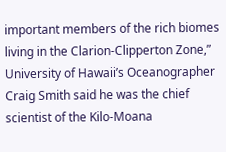important members of the rich biomes living in the Clarion-Clipperton Zone,” University of Hawaii’s Oceanographer Craig Smith said he was the chief scientist of the Kilo-Moana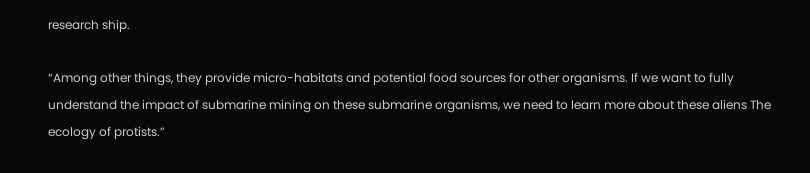research ship.

“Among other things, they provide micro-habitats and potential food sources for other organisms. If we want to fully understand the impact of submarine mining on these submarine organisms, we need to learn more about these aliens The ecology of protists.”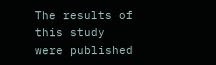The results of this study were published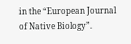in the “European Journal of Native Biology”.